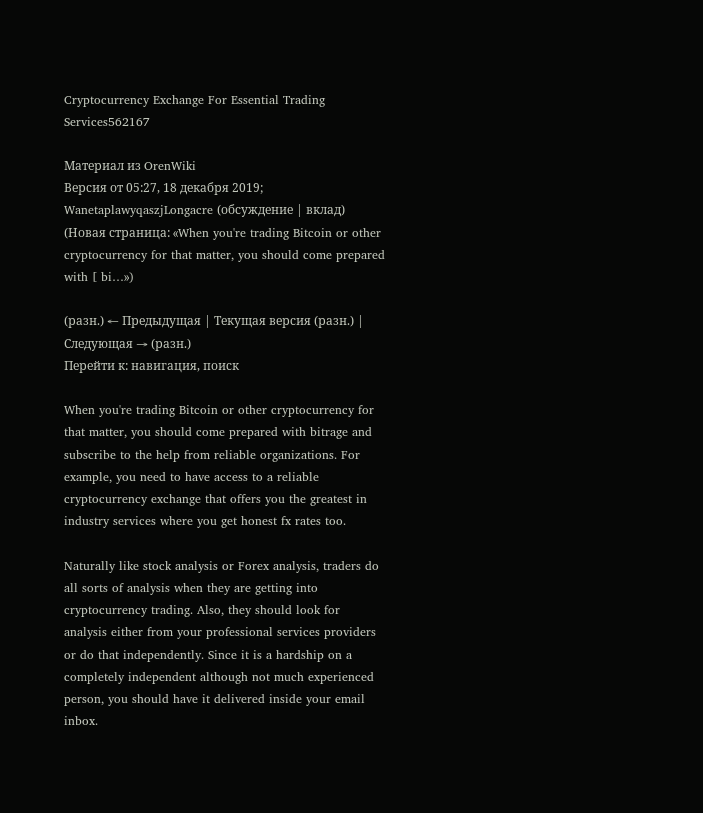Cryptocurrency Exchange For Essential Trading Services562167

Материал из OrenWiki
Версия от 05:27, 18 декабря 2019; WanetaplawyqaszjLongacre (обсуждение | вклад) (Новая страница: «When you're trading Bitcoin or other cryptocurrency for that matter, you should come prepared with [ bi…»)

(разн.) ← Предыдущая | Текущая версия (разн.) | Следующая → (разн.)
Перейти к: навигация, поиск

When you're trading Bitcoin or other cryptocurrency for that matter, you should come prepared with bitrage and subscribe to the help from reliable organizations. For example, you need to have access to a reliable cryptocurrency exchange that offers you the greatest in industry services where you get honest fx rates too.

Naturally like stock analysis or Forex analysis, traders do all sorts of analysis when they are getting into cryptocurrency trading. Also, they should look for analysis either from your professional services providers or do that independently. Since it is a hardship on a completely independent although not much experienced person, you should have it delivered inside your email inbox.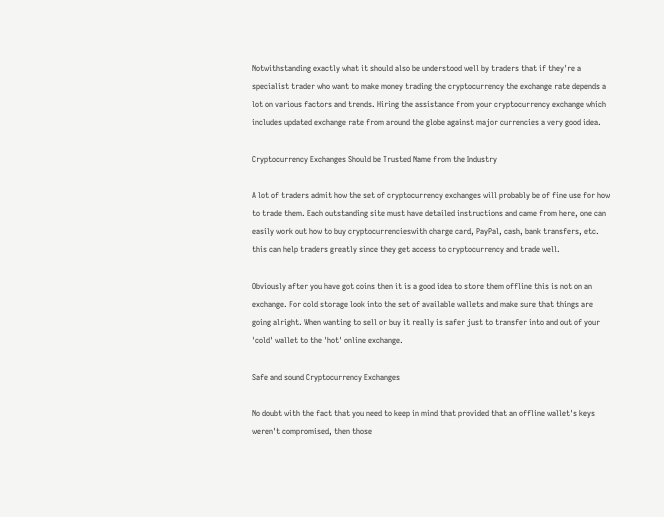Notwithstanding exactly what it should also be understood well by traders that if they're a specialist trader who want to make money trading the cryptocurrency the exchange rate depends a lot on various factors and trends. Hiring the assistance from your cryptocurrency exchange which includes updated exchange rate from around the globe against major currencies a very good idea.

Cryptocurrency Exchanges Should be Trusted Name from the Industry

A lot of traders admit how the set of cryptocurrency exchanges will probably be of fine use for how to trade them. Each outstanding site must have detailed instructions and came from here, one can easily work out how to buy cryptocurrencieswith charge card, PayPal, cash, bank transfers, etc. this can help traders greatly since they get access to cryptocurrency and trade well.

Obviously after you have got coins then it is a good idea to store them offline this is not on an exchange. For cold storage look into the set of available wallets and make sure that things are going alright. When wanting to sell or buy it really is safer just to transfer into and out of your 'cold' wallet to the 'hot' online exchange.

Safe and sound Cryptocurrency Exchanges

No doubt with the fact that you need to keep in mind that provided that an offline wallet's keys weren't compromised, then those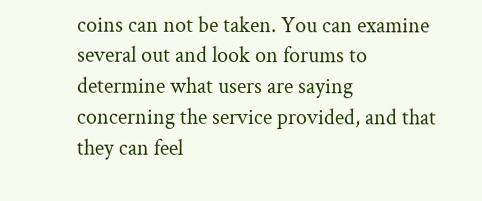coins can not be taken. You can examine several out and look on forums to determine what users are saying concerning the service provided, and that they can feel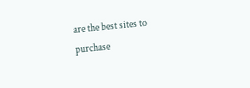are the best sites to purchase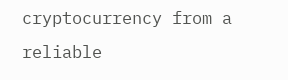cryptocurrency from a reliable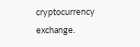cryptocurrency exchange.